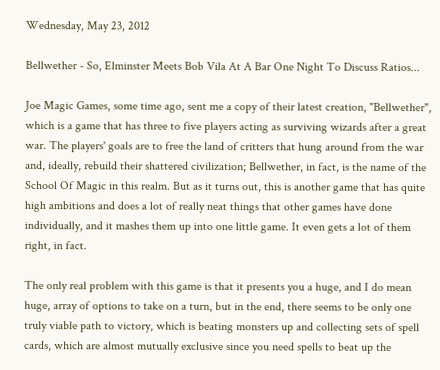Wednesday, May 23, 2012

Bellwether - So, Elminster Meets Bob Vila At A Bar One Night To Discuss Ratios...

Joe Magic Games, some time ago, sent me a copy of their latest creation, "Bellwether", which is a game that has three to five players acting as surviving wizards after a great war. The players' goals are to free the land of critters that hung around from the war and, ideally, rebuild their shattered civilization; Bellwether, in fact, is the name of the School Of Magic in this realm. But as it turns out, this is another game that has quite high ambitions and does a lot of really neat things that other games have done individually, and it mashes them up into one little game. It even gets a lot of them right, in fact.

The only real problem with this game is that it presents you a huge, and I do mean huge, array of options to take on a turn, but in the end, there seems to be only one truly viable path to victory, which is beating monsters up and collecting sets of spell cards, which are almost mutually exclusive since you need spells to beat up the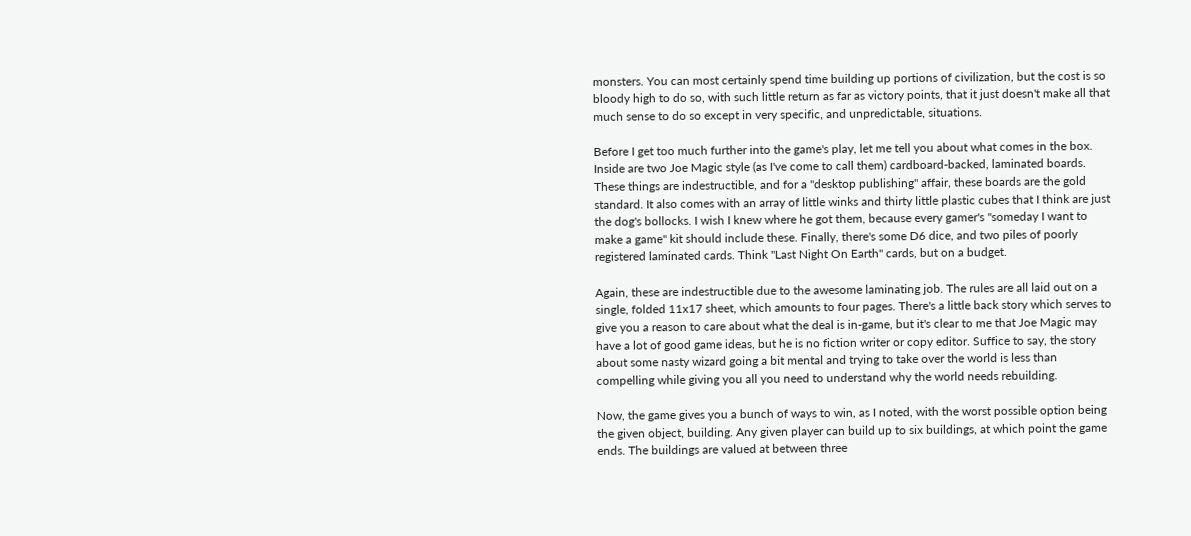monsters. You can most certainly spend time building up portions of civilization, but the cost is so bloody high to do so, with such little return as far as victory points, that it just doesn't make all that much sense to do so except in very specific, and unpredictable, situations.

Before I get too much further into the game's play, let me tell you about what comes in the box. Inside are two Joe Magic style (as I've come to call them) cardboard-backed, laminated boards. These things are indestructible, and for a "desktop publishing" affair, these boards are the gold standard. It also comes with an array of little winks and thirty little plastic cubes that I think are just the dog's bollocks. I wish I knew where he got them, because every gamer's "someday I want to make a game" kit should include these. Finally, there's some D6 dice, and two piles of poorly registered laminated cards. Think "Last Night On Earth" cards, but on a budget.

Again, these are indestructible due to the awesome laminating job. The rules are all laid out on a single, folded 11x17 sheet, which amounts to four pages. There's a little back story which serves to give you a reason to care about what the deal is in-game, but it's clear to me that Joe Magic may have a lot of good game ideas, but he is no fiction writer or copy editor. Suffice to say, the story about some nasty wizard going a bit mental and trying to take over the world is less than compelling while giving you all you need to understand why the world needs rebuilding.

Now, the game gives you a bunch of ways to win, as I noted, with the worst possible option being the given object, building. Any given player can build up to six buildings, at which point the game ends. The buildings are valued at between three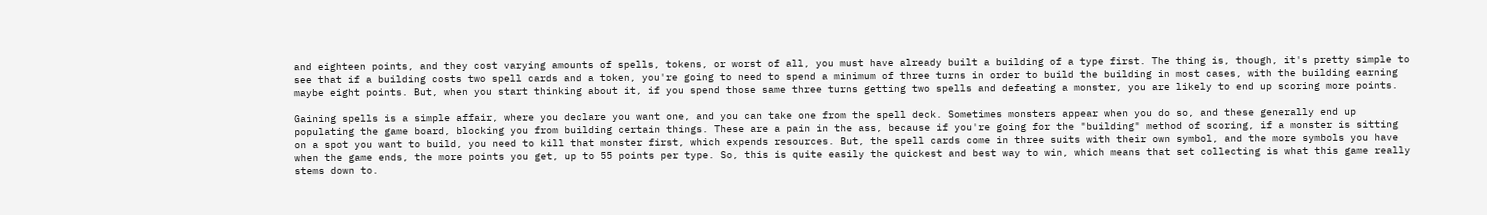and eighteen points, and they cost varying amounts of spells, tokens, or worst of all, you must have already built a building of a type first. The thing is, though, it's pretty simple to see that if a building costs two spell cards and a token, you're going to need to spend a minimum of three turns in order to build the building in most cases, with the building earning maybe eight points. But, when you start thinking about it, if you spend those same three turns getting two spells and defeating a monster, you are likely to end up scoring more points.

Gaining spells is a simple affair, where you declare you want one, and you can take one from the spell deck. Sometimes monsters appear when you do so, and these generally end up populating the game board, blocking you from building certain things. These are a pain in the ass, because if you're going for the "building" method of scoring, if a monster is sitting on a spot you want to build, you need to kill that monster first, which expends resources. But, the spell cards come in three suits with their own symbol, and the more symbols you have when the game ends, the more points you get, up to 55 points per type. So, this is quite easily the quickest and best way to win, which means that set collecting is what this game really stems down to.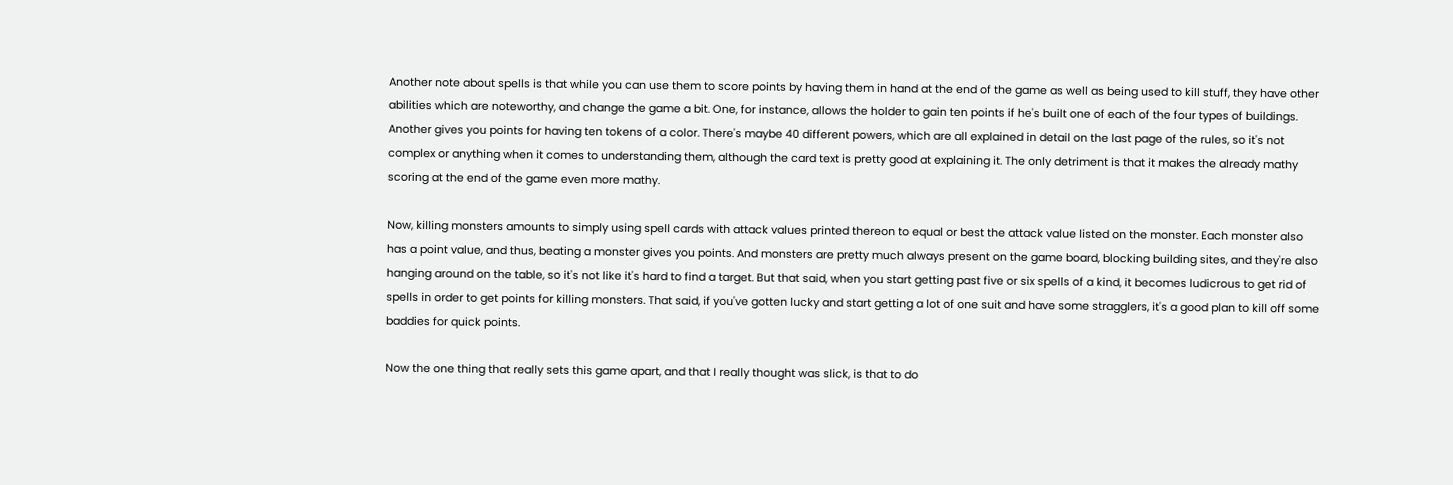Another note about spells is that while you can use them to score points by having them in hand at the end of the game as well as being used to kill stuff, they have other abilities which are noteworthy, and change the game a bit. One, for instance, allows the holder to gain ten points if he's built one of each of the four types of buildings. Another gives you points for having ten tokens of a color. There's maybe 40 different powers, which are all explained in detail on the last page of the rules, so it's not complex or anything when it comes to understanding them, although the card text is pretty good at explaining it. The only detriment is that it makes the already mathy scoring at the end of the game even more mathy.

Now, killing monsters amounts to simply using spell cards with attack values printed thereon to equal or best the attack value listed on the monster. Each monster also has a point value, and thus, beating a monster gives you points. And monsters are pretty much always present on the game board, blocking building sites, and they're also hanging around on the table, so it's not like it's hard to find a target. But that said, when you start getting past five or six spells of a kind, it becomes ludicrous to get rid of spells in order to get points for killing monsters. That said, if you've gotten lucky and start getting a lot of one suit and have some stragglers, it's a good plan to kill off some baddies for quick points.

Now the one thing that really sets this game apart, and that I really thought was slick, is that to do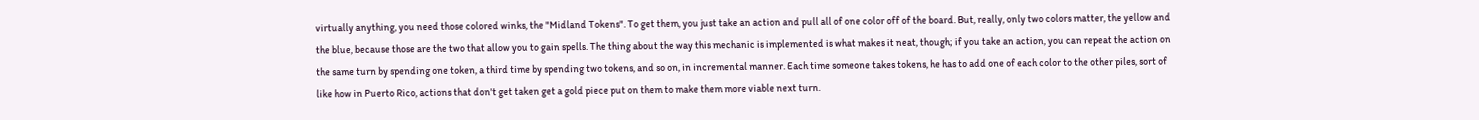virtually anything, you need those colored winks, the "Midland Tokens". To get them, you just take an action and pull all of one color off of the board. But, really, only two colors matter, the yellow and the blue, because those are the two that allow you to gain spells. The thing about the way this mechanic is implemented is what makes it neat, though; if you take an action, you can repeat the action on the same turn by spending one token, a third time by spending two tokens, and so on, in incremental manner. Each time someone takes tokens, he has to add one of each color to the other piles, sort of like how in Puerto Rico, actions that don't get taken get a gold piece put on them to make them more viable next turn.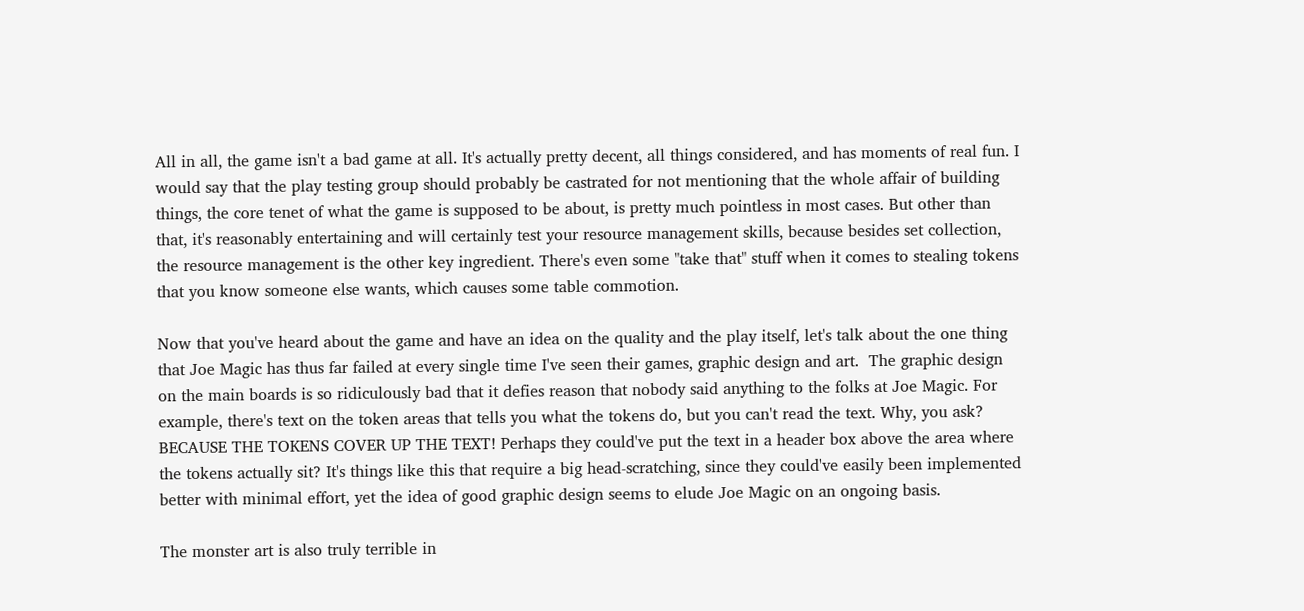All in all, the game isn't a bad game at all. It's actually pretty decent, all things considered, and has moments of real fun. I would say that the play testing group should probably be castrated for not mentioning that the whole affair of building things, the core tenet of what the game is supposed to be about, is pretty much pointless in most cases. But other than that, it's reasonably entertaining and will certainly test your resource management skills, because besides set collection, the resource management is the other key ingredient. There's even some "take that" stuff when it comes to stealing tokens that you know someone else wants, which causes some table commotion.

Now that you've heard about the game and have an idea on the quality and the play itself, let's talk about the one thing that Joe Magic has thus far failed at every single time I've seen their games, graphic design and art.  The graphic design on the main boards is so ridiculously bad that it defies reason that nobody said anything to the folks at Joe Magic. For example, there's text on the token areas that tells you what the tokens do, but you can't read the text. Why, you ask? BECAUSE THE TOKENS COVER UP THE TEXT! Perhaps they could've put the text in a header box above the area where the tokens actually sit? It's things like this that require a big head-scratching, since they could've easily been implemented better with minimal effort, yet the idea of good graphic design seems to elude Joe Magic on an ongoing basis.

The monster art is also truly terrible in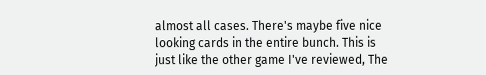almost all cases. There's maybe five nice looking cards in the entire bunch. This is just like the other game I've reviewed, The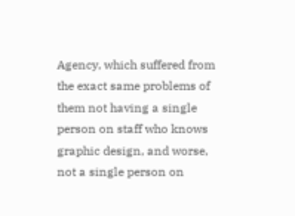Agency, which suffered from the exact same problems of them not having a single person on staff who knows graphic design, and worse, not a single person on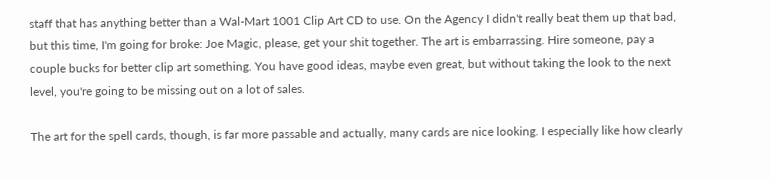staff that has anything better than a Wal-Mart 1001 Clip Art CD to use. On the Agency I didn't really beat them up that bad, but this time, I'm going for broke: Joe Magic, please, get your shit together. The art is embarrassing. Hire someone, pay a couple bucks for better clip art something. You have good ideas, maybe even great, but without taking the look to the next level, you're going to be missing out on a lot of sales.

The art for the spell cards, though, is far more passable and actually, many cards are nice looking. I especially like how clearly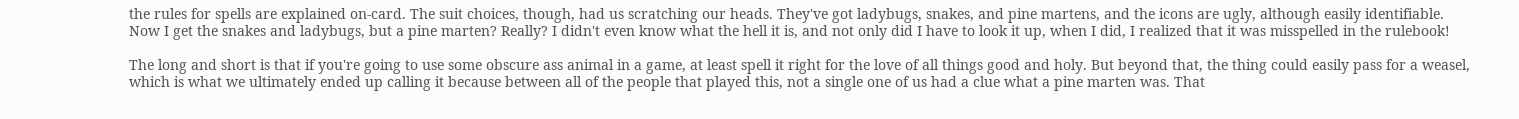the rules for spells are explained on-card. The suit choices, though, had us scratching our heads. They've got ladybugs, snakes, and pine martens, and the icons are ugly, although easily identifiable. Now I get the snakes and ladybugs, but a pine marten? Really? I didn't even know what the hell it is, and not only did I have to look it up, when I did, I realized that it was misspelled in the rulebook!

The long and short is that if you're going to use some obscure ass animal in a game, at least spell it right for the love of all things good and holy. But beyond that, the thing could easily pass for a weasel, which is what we ultimately ended up calling it because between all of the people that played this, not a single one of us had a clue what a pine marten was. That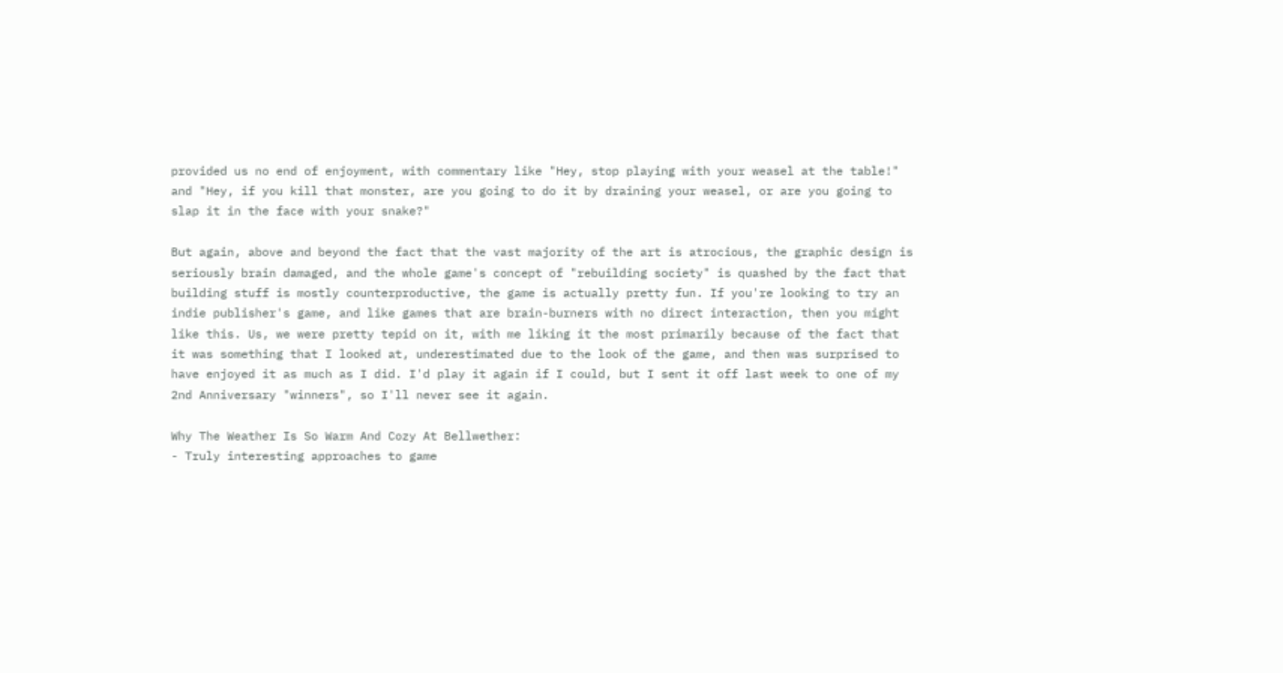provided us no end of enjoyment, with commentary like "Hey, stop playing with your weasel at the table!" and "Hey, if you kill that monster, are you going to do it by draining your weasel, or are you going to slap it in the face with your snake?"

But again, above and beyond the fact that the vast majority of the art is atrocious, the graphic design is seriously brain damaged, and the whole game's concept of "rebuilding society" is quashed by the fact that building stuff is mostly counterproductive, the game is actually pretty fun. If you're looking to try an indie publisher's game, and like games that are brain-burners with no direct interaction, then you might like this. Us, we were pretty tepid on it, with me liking it the most primarily because of the fact that it was something that I looked at, underestimated due to the look of the game, and then was surprised to have enjoyed it as much as I did. I'd play it again if I could, but I sent it off last week to one of my 2nd Anniversary "winners", so I'll never see it again.

Why The Weather Is So Warm And Cozy At Bellwether:
- Truly interesting approaches to game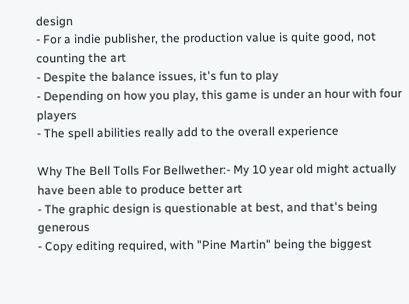design
- For a indie publisher, the production value is quite good, not counting the art
- Despite the balance issues, it's fun to play
- Depending on how you play, this game is under an hour with four players
- The spell abilities really add to the overall experience

Why The Bell Tolls For Bellwether:- My 10 year old might actually have been able to produce better art
- The graphic design is questionable at best, and that's being generous
- Copy editing required, with "Pine Martin" being the biggest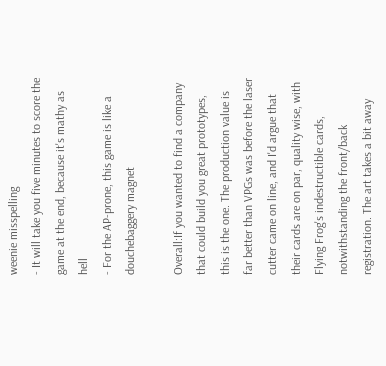weenie misspelling
- It will take you five minutes to score the game at the end, because it's mathy as hell
- For the AP-prone, this game is like a douchebaggery magnet

Overall:If you wanted to find a company that could build you great prototypes, this is the one. The production value is far better than VPGs was before the laser cutter came on line, and I'd argue that their cards are on par, quality wise, with Flying Frog's indestructible cards, notwithstanding the front/back registration. The art takes a bit away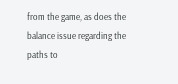from the game, as does the balance issue regarding the paths to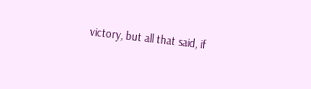victory, but all that said, if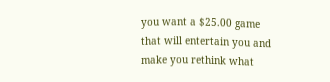you want a $25.00 game that will entertain you and make you rethink what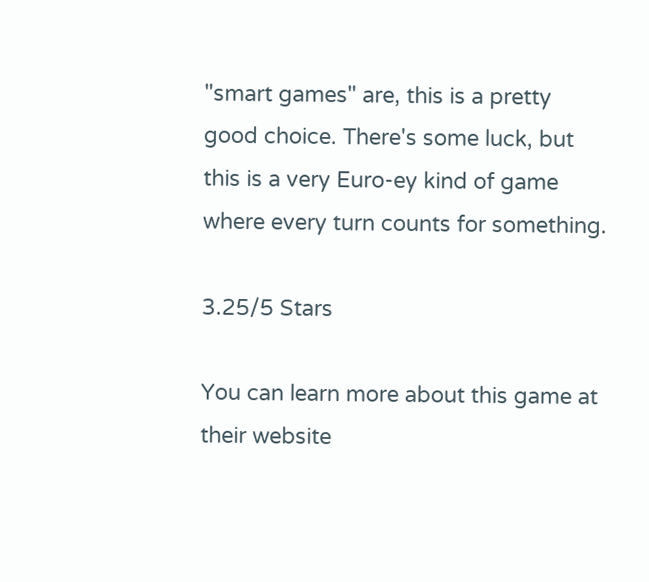"smart games" are, this is a pretty good choice. There's some luck, but this is a very Euro-ey kind of game where every turn counts for something.

3.25/5 Stars

You can learn more about this game at their website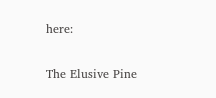here:

The Elusive Pine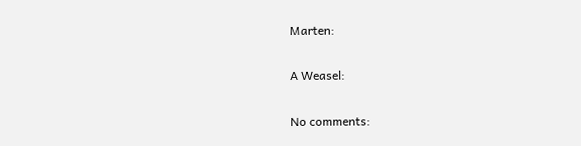Marten:

A Weasel:

No comments: